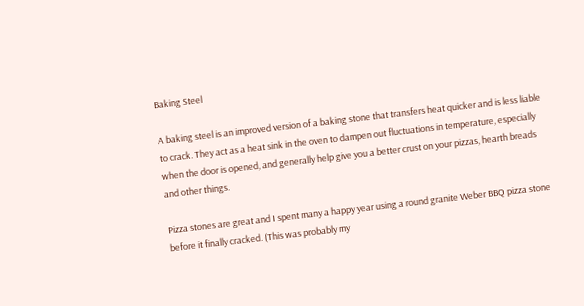Baking Steel

A baking steel is an improved version of a baking stone that transfers heat quicker and is less liable to crack. They act as a heat sink in the oven to dampen out fluctuations in temperature, especially when the door is opened, and generally help give you a better crust on your pizzas, hearth breads and other things.

Pizza stones are great and I spent many a happy year using a round granite Weber BBQ pizza stone before it finally cracked. (This was probably my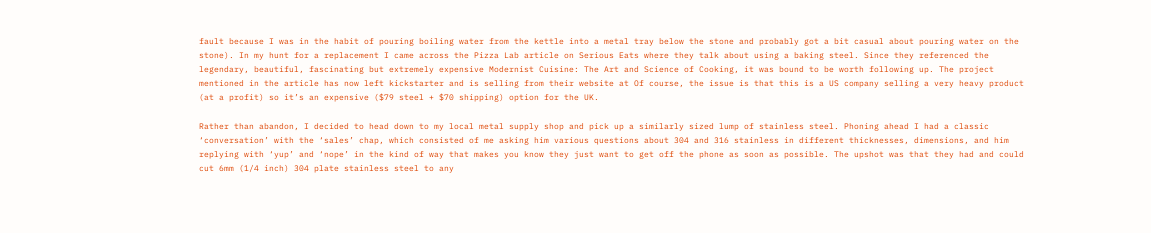fault because I was in the habit of pouring boiling water from the kettle into a metal tray below the stone and probably got a bit casual about pouring water on the stone). In my hunt for a replacement I came across the Pizza Lab article on Serious Eats where they talk about using a baking steel. Since they referenced the legendary, beautiful, fascinating but extremely expensive Modernist Cuisine: The Art and Science of Cooking, it was bound to be worth following up. The project mentioned in the article has now left kickstarter and is selling from their website at Of course, the issue is that this is a US company selling a very heavy product (at a profit) so it’s an expensive ($79 steel + $70 shipping) option for the UK.

Rather than abandon, I decided to head down to my local metal supply shop and pick up a similarly sized lump of stainless steel. Phoning ahead I had a classic ‘conversation’ with the ‘sales’ chap, which consisted of me asking him various questions about 304 and 316 stainless in different thicknesses, dimensions, and him replying with ‘yup’ and ‘nope’ in the kind of way that makes you know they just want to get off the phone as soon as possible. The upshot was that they had and could cut 6mm (1/4 inch) 304 plate stainless steel to any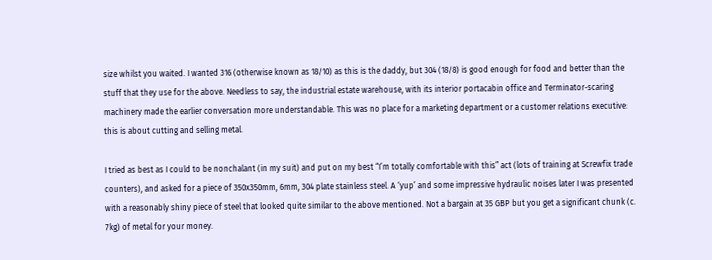size whilst you waited. I wanted 316 (otherwise known as 18/10) as this is the daddy, but 304 (18/8) is good enough for food and better than the stuff that they use for the above. Needless to say, the industrial estate warehouse, with its interior portacabin office and Terminator-scaring machinery made the earlier conversation more understandable. This was no place for a marketing department or a customer relations executive: this is about cutting and selling metal.

I tried as best as I could to be nonchalant (in my suit) and put on my best “I’m totally comfortable with this” act (lots of training at Screwfix trade counters), and asked for a piece of 350x350mm, 6mm, 304 plate stainless steel. A ‘yup’ and some impressive hydraulic noises later I was presented with a reasonably shiny piece of steel that looked quite similar to the above mentioned. Not a bargain at 35 GBP but you get a significant chunk (c. 7kg) of metal for your money.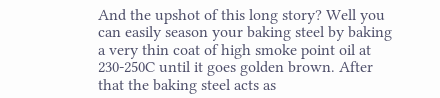And the upshot of this long story? Well you can easily season your baking steel by baking a very thin coat of high smoke point oil at 230-250C until it goes golden brown. After that the baking steel acts as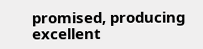promised, producing excellent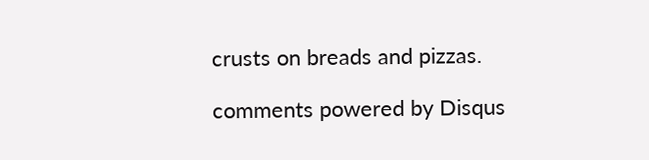crusts on breads and pizzas.

comments powered by Disqus